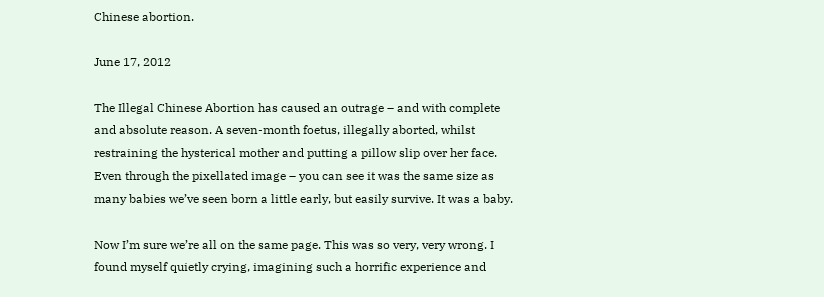Chinese abortion.

June 17, 2012

The Illegal Chinese Abortion has caused an outrage – and with complete and absolute reason. A seven-month foetus, illegally aborted, whilst restraining the hysterical mother and putting a pillow slip over her face. Even through the pixellated image – you can see it was the same size as many babies we’ve seen born a little early, but easily survive. It was a baby.

Now I’m sure we’re all on the same page. This was so very, very wrong. I found myself quietly crying, imagining such a horrific experience and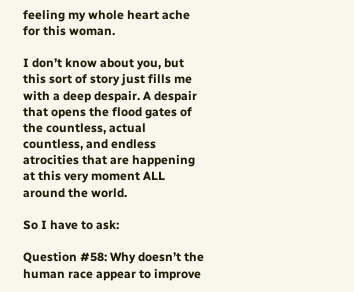feeling my whole heart ache for this woman.

I don’t know about you, but this sort of story just fills me with a deep despair. A despair that opens the flood gates of the countless, actual countless, and endless atrocities that are happening at this very moment ALL around the world.

So I have to ask:

Question #58: Why doesn’t the human race appear to improve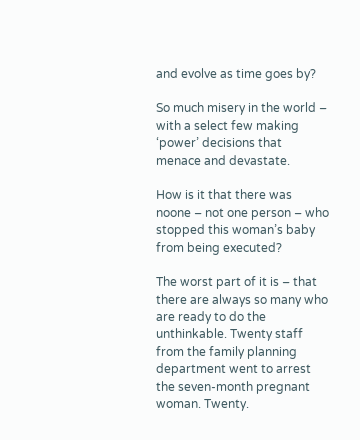and evolve as time goes by?

So much misery in the world – with a select few making ‘power’ decisions that menace and devastate.

How is it that there was noone – not one person – who stopped this woman’s baby from being executed?

The worst part of it is – that there are always so many who are ready to do the unthinkable. Twenty staff from the family planning department went to arrest the seven-month pregnant woman. Twenty.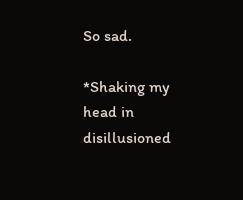So sad.

*Shaking my head in disillusioned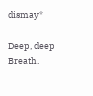dismay*

Deep, deep Breath.